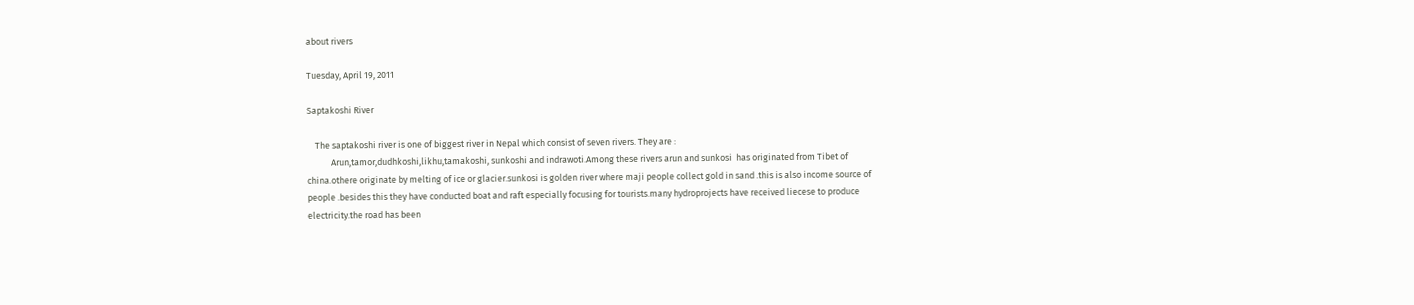about rivers

Tuesday, April 19, 2011

Saptakoshi River

    The saptakoshi river is one of biggest river in Nepal which consist of seven rivers. They are :
            Arun,tamor,dudhkoshi,likhu,tamakoshi, sunkoshi and indrawoti.Among these rivers arun and sunkosi  has originated from Tibet of china.othere originate by melting of ice or glacier.sunkosi is golden river where maji people collect gold in sand .this is also income source of people .besides this they have conducted boat and raft especially focusing for tourists.many hydroprojects have received liecese to produce electricity.the road has been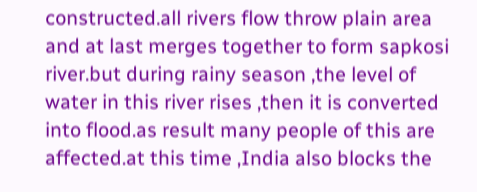constructed.all rivers flow throw plain area and at last merges together to form sapkosi river.but during rainy season ,the level of water in this river rises ,then it is converted into flood.as result many people of this are affected.at this time ,India also blocks the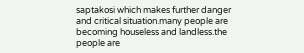saptakosi which makes further danger and critical situation.many people are becoming houseless and landless.the people are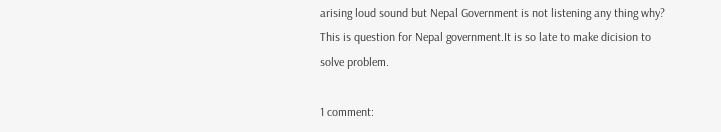arising loud sound but Nepal Government is not listening any thing why? This is question for Nepal government.It is so late to make dicision to solve problem.

1 comment: